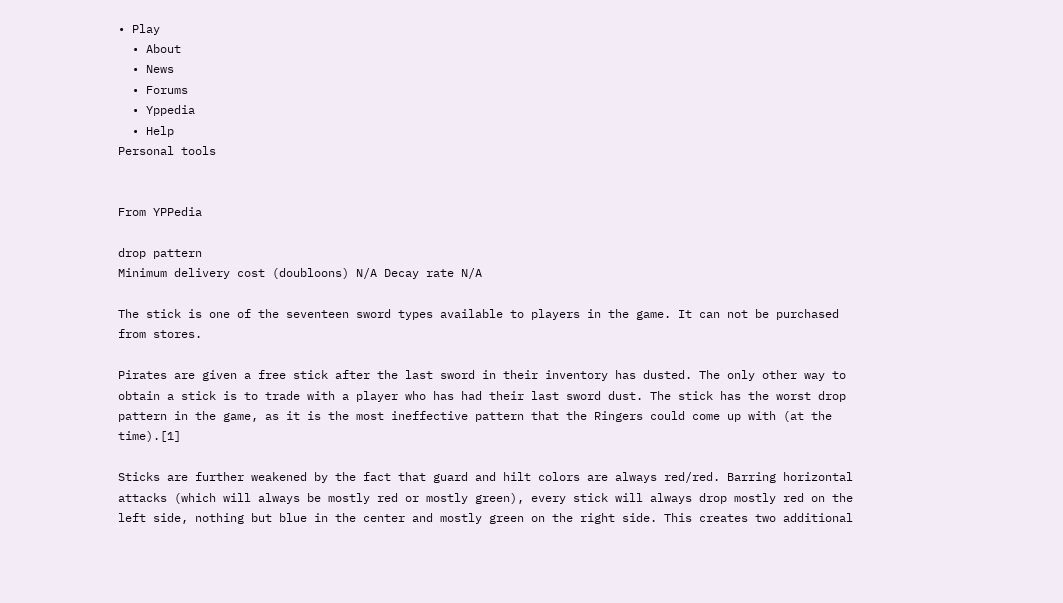• Play
  • About
  • News
  • Forums
  • Yppedia
  • Help
Personal tools


From YPPedia

drop pattern
Minimum delivery cost (doubloons) N/A Decay rate N/A

The stick is one of the seventeen sword types available to players in the game. It can not be purchased from stores.

Pirates are given a free stick after the last sword in their inventory has dusted. The only other way to obtain a stick is to trade with a player who has had their last sword dust. The stick has the worst drop pattern in the game, as it is the most ineffective pattern that the Ringers could come up with (at the time).[1]

Sticks are further weakened by the fact that guard and hilt colors are always red/red. Barring horizontal attacks (which will always be mostly red or mostly green), every stick will always drop mostly red on the left side, nothing but blue in the center and mostly green on the right side. This creates two additional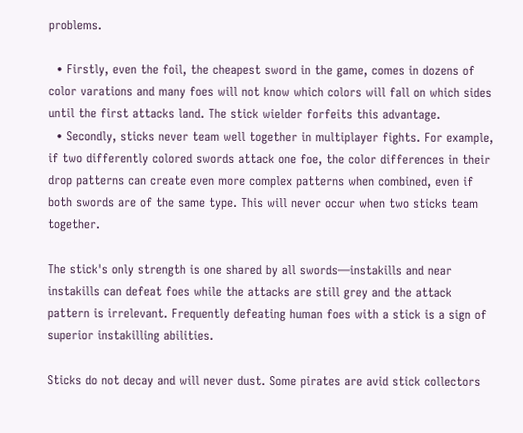problems.

  • Firstly, even the foil, the cheapest sword in the game, comes in dozens of color varations and many foes will not know which colors will fall on which sides until the first attacks land. The stick wielder forfeits this advantage.
  • Secondly, sticks never team well together in multiplayer fights. For example, if two differently colored swords attack one foe, the color differences in their drop patterns can create even more complex patterns when combined, even if both swords are of the same type. This will never occur when two sticks team together.

The stick's only strength is one shared by all swords—instakills and near instakills can defeat foes while the attacks are still grey and the attack pattern is irrelevant. Frequently defeating human foes with a stick is a sign of superior instakilling abilities.

Sticks do not decay and will never dust. Some pirates are avid stick collectors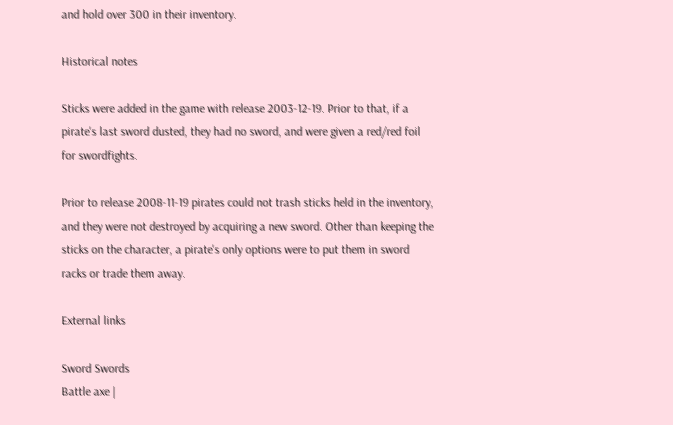and hold over 300 in their inventory.

Historical notes

Sticks were added in the game with release 2003-12-19. Prior to that, if a pirate's last sword dusted, they had no sword, and were given a red/red foil for swordfights.

Prior to release 2008-11-19 pirates could not trash sticks held in the inventory, and they were not destroyed by acquiring a new sword. Other than keeping the sticks on the character, a pirate's only options were to put them in sword racks or trade them away.

External links

Sword Swords
Battle axe |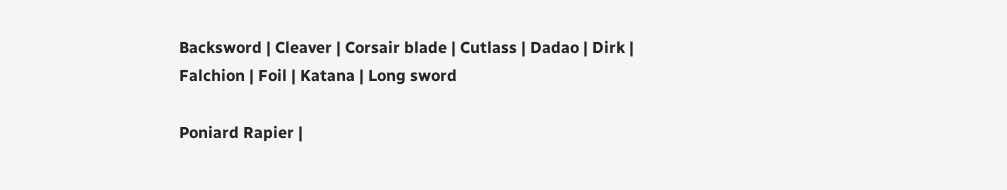Backsword | Cleaver | Corsair blade | Cutlass | Dadao | Dirk | Falchion | Foil | Katana | Long sword

Poniard Rapier |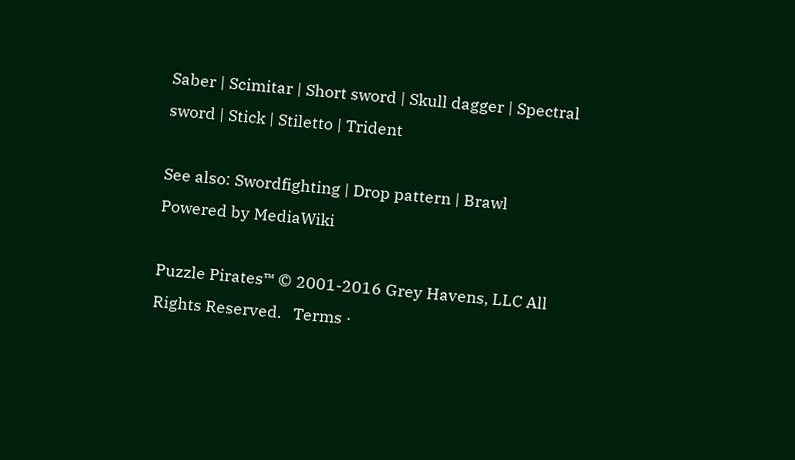Saber | Scimitar | Short sword | Skull dagger | Spectral sword | Stick | Stiletto | Trident

See also: Swordfighting | Drop pattern | Brawl
Powered by MediaWiki

Puzzle Pirates™ © 2001-2016 Grey Havens, LLC All Rights Reserved.   Terms ·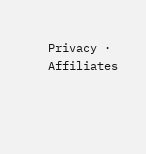Privacy · Affiliates